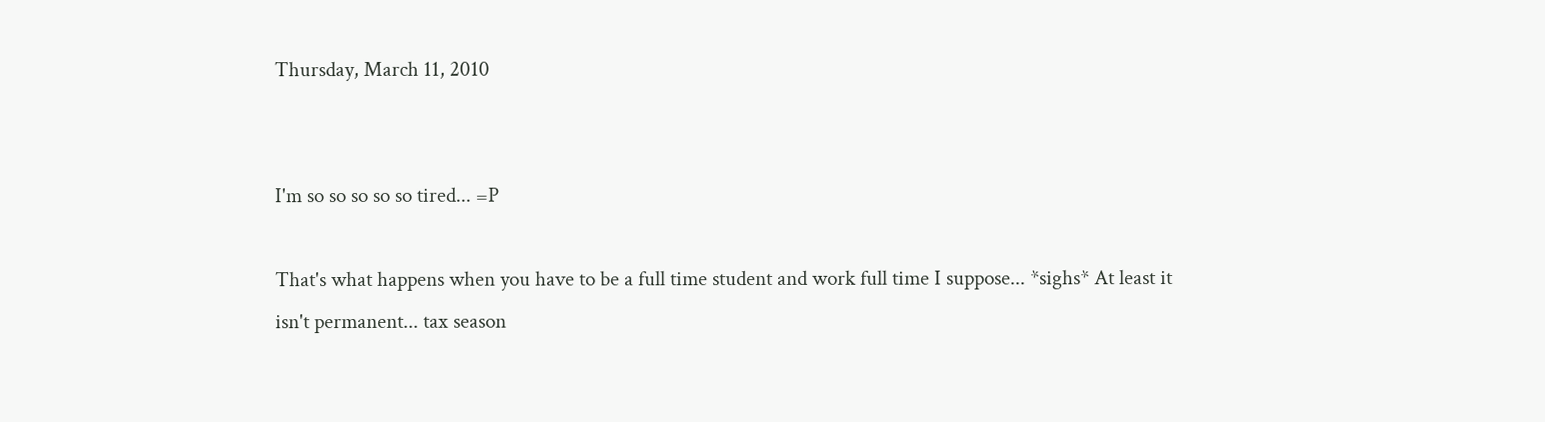Thursday, March 11, 2010


I'm so so so so so tired... =P

That's what happens when you have to be a full time student and work full time I suppose... *sighs* At least it isn't permanent... tax season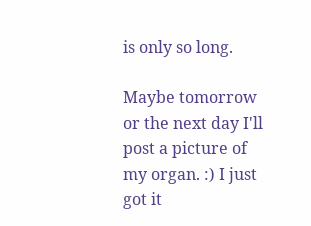is only so long.

Maybe tomorrow or the next day I'll post a picture of my organ. :) I just got it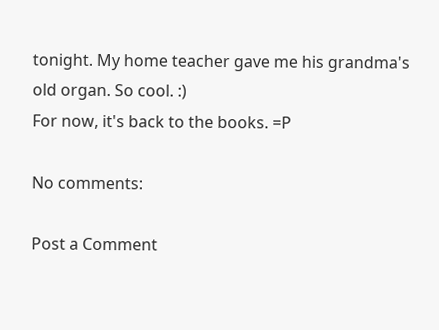tonight. My home teacher gave me his grandma's old organ. So cool. :)
For now, it's back to the books. =P

No comments:

Post a Comment